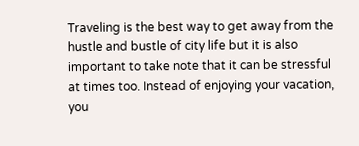Traveling is the best way to get away from the hustle and bustle of city life but it is also important to take note that it can be stressful at times too. Instead of enjoying your vacation, you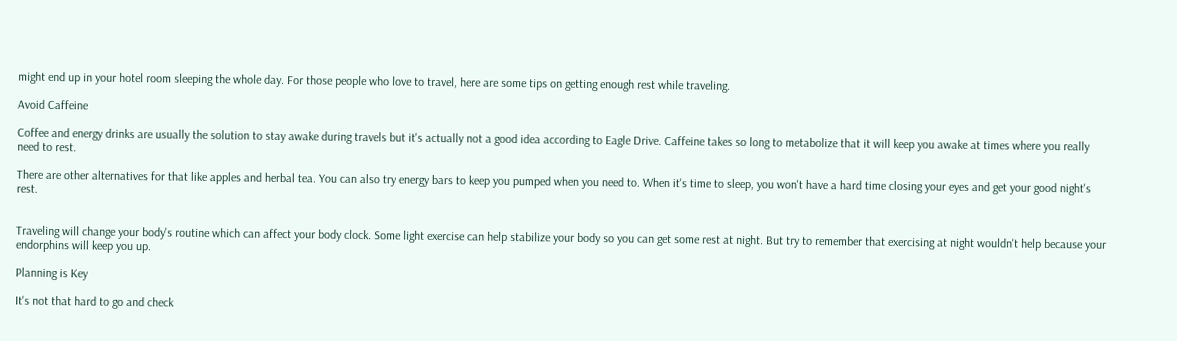might end up in your hotel room sleeping the whole day. For those people who love to travel, here are some tips on getting enough rest while traveling.

Avoid Caffeine

Coffee and energy drinks are usually the solution to stay awake during travels but it's actually not a good idea according to Eagle Drive. Caffeine takes so long to metabolize that it will keep you awake at times where you really need to rest.

There are other alternatives for that like apples and herbal tea. You can also try energy bars to keep you pumped when you need to. When it's time to sleep, you won't have a hard time closing your eyes and get your good night's rest.


Traveling will change your body's routine which can affect your body clock. Some light exercise can help stabilize your body so you can get some rest at night. But try to remember that exercising at night wouldn't help because your endorphins will keep you up.

Planning is Key

It's not that hard to go and check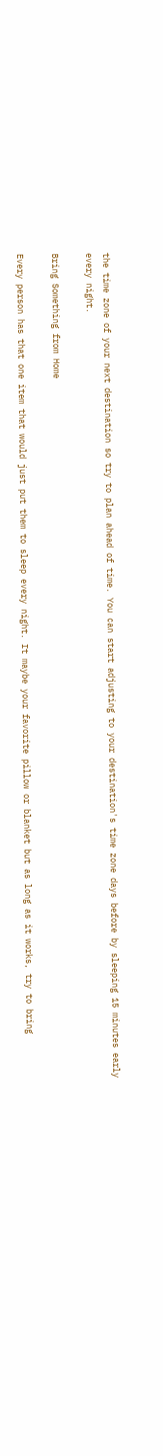the time zone of your next destination so try to plan ahead of time. You can start adjusting to your destination's time zone days before by sleeping 15 minutes early every night.

Bring Something from Home

Every person has that one item that would just put them to sleep every night. It maybe your favorite pillow or blanket but as long as it works, try to bring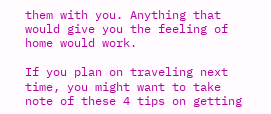them with you. Anything that would give you the feeling of home would work.

If you plan on traveling next time, you might want to take note of these 4 tips on getting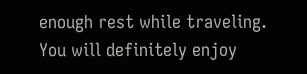enough rest while traveling. You will definitely enjoy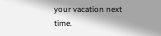your vacation next time.